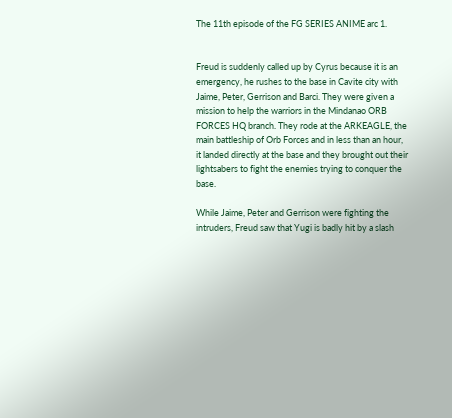The 11th episode of the FG SERIES ANIME arc 1.


Freud is suddenly called up by Cyrus because it is an emergency, he rushes to the base in Cavite city with Jaime, Peter, Gerrison and Barci. They were given a mission to help the warriors in the Mindanao ORB FORCES HQ branch. They rode at the ARKEAGLE, the main battleship of Orb Forces and in less than an hour, it landed directly at the base and they brought out their lightsabers to fight the enemies trying to conquer the base.

While Jaime, Peter and Gerrison were fighting the intruders, Freud saw that Yugi is badly hit by a slash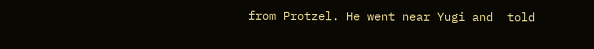from Protzel. He went near Yugi and  told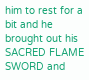him to rest for a bit and he brought out his SACRED FLAME SWORD and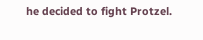he decided to fight Protzel.